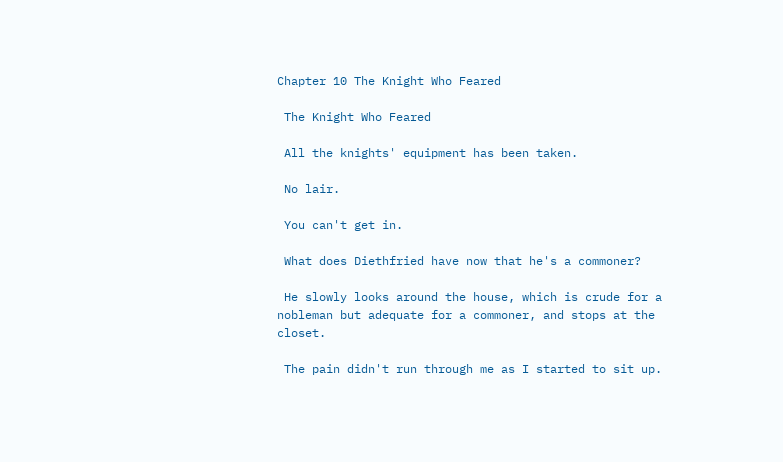Chapter 10 The Knight Who Feared

 The Knight Who Feared

 All the knights' equipment has been taken.

 No lair.

 You can't get in.

 What does Diethfried have now that he's a commoner?

 He slowly looks around the house, which is crude for a nobleman but adequate for a commoner, and stops at the closet.

 The pain didn't run through me as I started to sit up.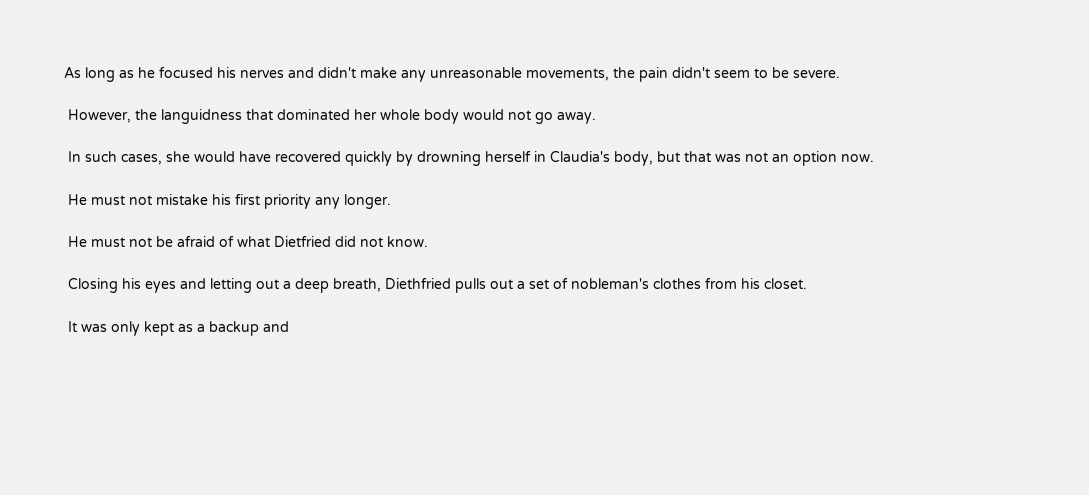As long as he focused his nerves and didn't make any unreasonable movements, the pain didn't seem to be severe.

 However, the languidness that dominated her whole body would not go away.

 In such cases, she would have recovered quickly by drowning herself in Claudia's body, but that was not an option now.

 He must not mistake his first priority any longer.

 He must not be afraid of what Dietfried did not know.

 Closing his eyes and letting out a deep breath, Diethfried pulls out a set of nobleman's clothes from his closet.

 It was only kept as a backup and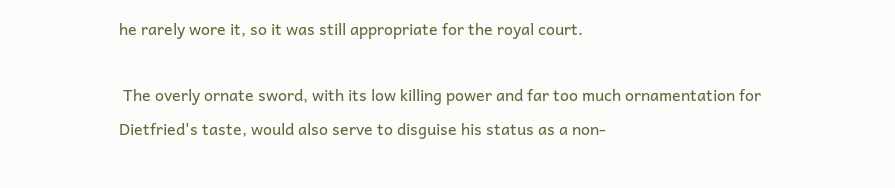he rarely wore it, so it was still appropriate for the royal court.

 The overly ornate sword, with its low killing power and far too much ornamentation for Dietfried's taste, would also serve to disguise his status as a non-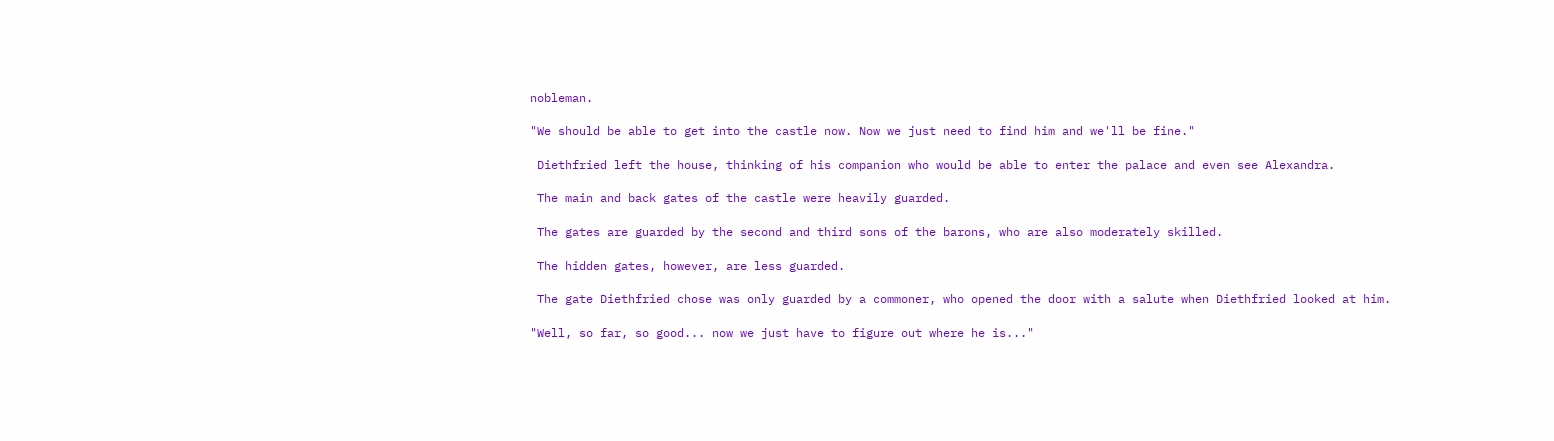nobleman.

"We should be able to get into the castle now. Now we just need to find him and we'll be fine."

 Diethfried left the house, thinking of his companion who would be able to enter the palace and even see Alexandra.

 The main and back gates of the castle were heavily guarded.

 The gates are guarded by the second and third sons of the barons, who are also moderately skilled.

 The hidden gates, however, are less guarded.

 The gate Diethfried chose was only guarded by a commoner, who opened the door with a salute when Diethfried looked at him.

"Well, so far, so good... now we just have to figure out where he is..."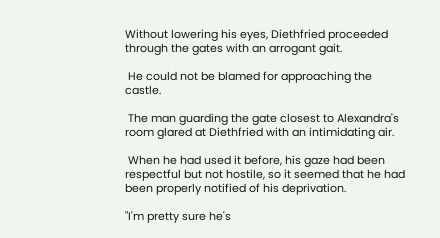Without lowering his eyes, Diethfried proceeded through the gates with an arrogant gait.

 He could not be blamed for approaching the castle.

 The man guarding the gate closest to Alexandra's room glared at Diethfried with an intimidating air.

 When he had used it before, his gaze had been respectful but not hostile, so it seemed that he had been properly notified of his deprivation.

"I'm pretty sure he's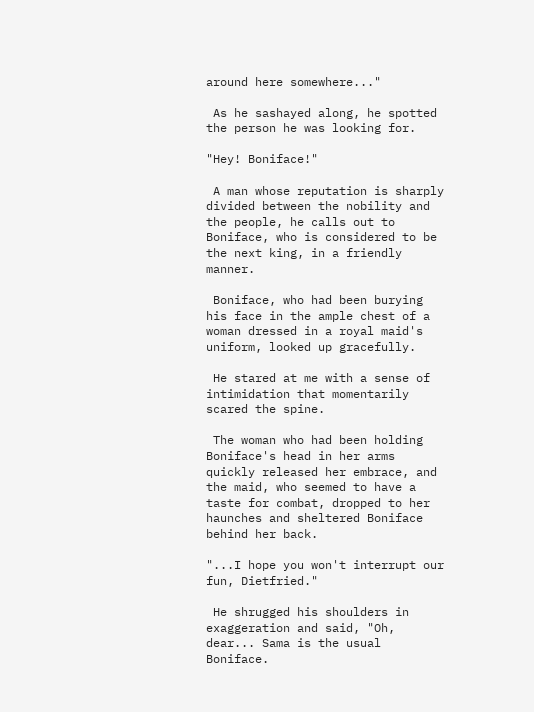around here somewhere..."

 As he sashayed along, he spotted the person he was looking for.

"Hey! Boniface!"

 A man whose reputation is sharply divided between the nobility and the people, he calls out to Boniface, who is considered to be the next king, in a friendly manner.

 Boniface, who had been burying his face in the ample chest of a woman dressed in a royal maid's uniform, looked up gracefully.

 He stared at me with a sense of intimidation that momentarily scared the spine.

 The woman who had been holding Boniface's head in her arms quickly released her embrace, and the maid, who seemed to have a taste for combat, dropped to her haunches and sheltered Boniface behind her back.

"...I hope you won't interrupt our fun, Dietfried."

 He shrugged his shoulders in exaggeration and said, "Oh, dear... Sama is the usual Boniface.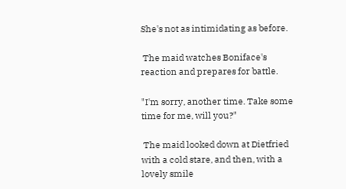She's not as intimidating as before.

 The maid watches Boniface's reaction and prepares for battle.

"I'm sorry, another time. Take some time for me, will you?"

 The maid looked down at Dietfried with a cold stare, and then, with a lovely smile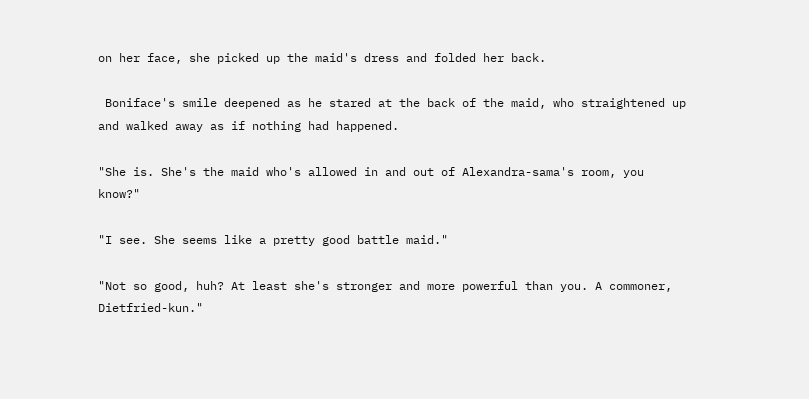on her face, she picked up the maid's dress and folded her back.

 Boniface's smile deepened as he stared at the back of the maid, who straightened up and walked away as if nothing had happened.

"She is. She's the maid who's allowed in and out of Alexandra-sama's room, you know?"

"I see. She seems like a pretty good battle maid."

"Not so good, huh? At least she's stronger and more powerful than you. A commoner, Dietfried-kun."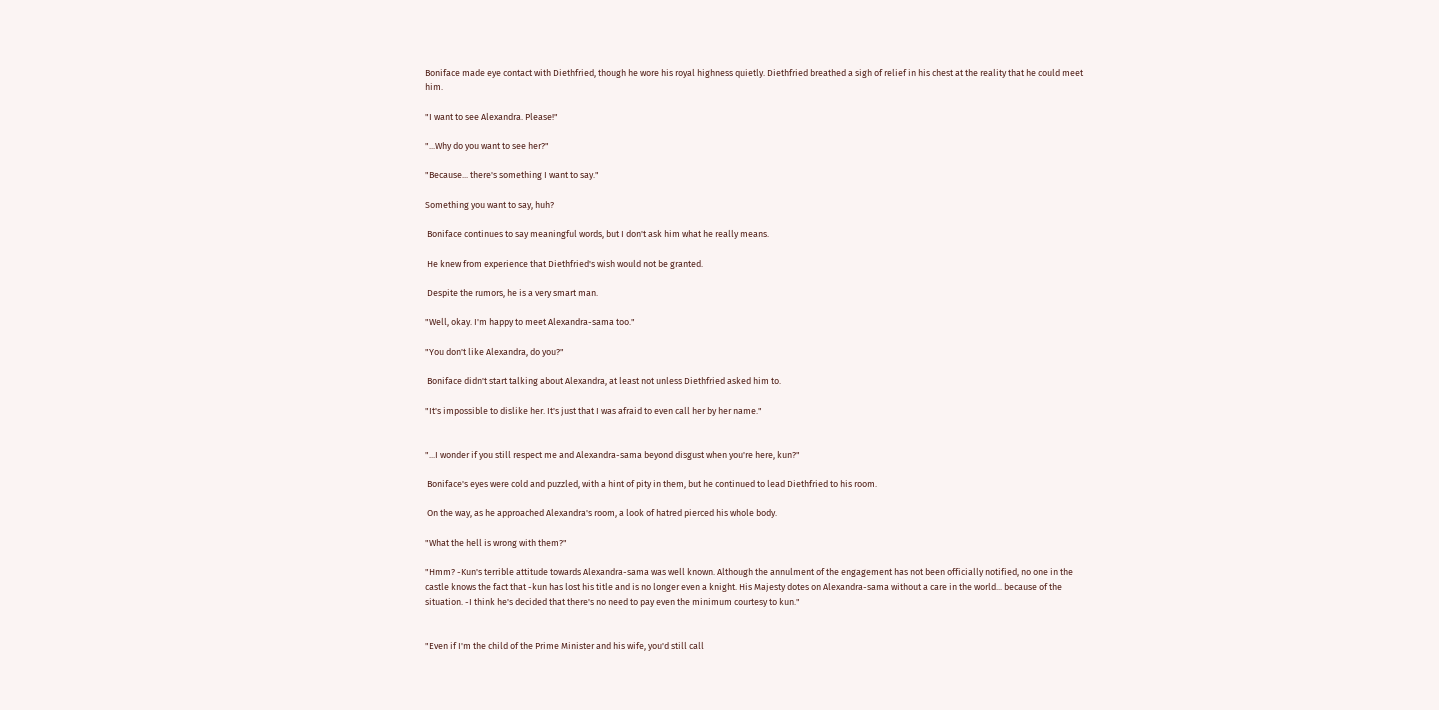Boniface made eye contact with Diethfried, though he wore his royal highness quietly. Diethfried breathed a sigh of relief in his chest at the reality that he could meet him.

"I want to see Alexandra. Please!"

"...Why do you want to see her?"

"Because... there's something I want to say."

Something you want to say, huh?

 Boniface continues to say meaningful words, but I don't ask him what he really means.

 He knew from experience that Diethfried's wish would not be granted.

 Despite the rumors, he is a very smart man.

"Well, okay. I'm happy to meet Alexandra-sama too."

"You don't like Alexandra, do you?"

 Boniface didn't start talking about Alexandra, at least not unless Diethfried asked him to.

"It's impossible to dislike her. It's just that I was afraid to even call her by her name."


"...I wonder if you still respect me and Alexandra-sama beyond disgust when you're here, kun?"

 Boniface's eyes were cold and puzzled, with a hint of pity in them, but he continued to lead Diethfried to his room.

 On the way, as he approached Alexandra's room, a look of hatred pierced his whole body.

"What the hell is wrong with them?"

"Hmm? -Kun's terrible attitude towards Alexandra-sama was well known. Although the annulment of the engagement has not been officially notified, no one in the castle knows the fact that -kun has lost his title and is no longer even a knight. His Majesty dotes on Alexandra-sama without a care in the world... because of the situation. -I think he's decided that there's no need to pay even the minimum courtesy to kun."


"Even if I'm the child of the Prime Minister and his wife, you'd still call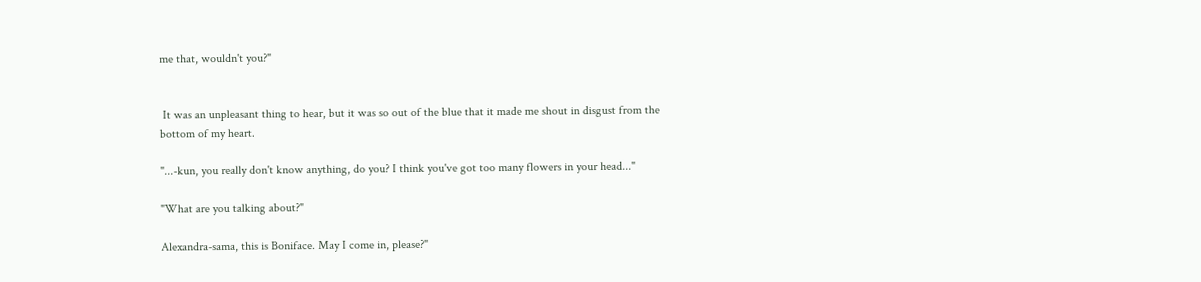me that, wouldn't you?"


 It was an unpleasant thing to hear, but it was so out of the blue that it made me shout in disgust from the bottom of my heart.

"...-kun, you really don't know anything, do you? I think you've got too many flowers in your head..."

"What are you talking about?"

Alexandra-sama, this is Boniface. May I come in, please?"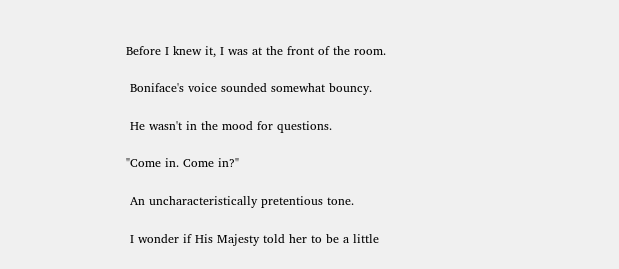Before I knew it, I was at the front of the room.

 Boniface's voice sounded somewhat bouncy.

 He wasn't in the mood for questions.

"Come in. Come in?"

 An uncharacteristically pretentious tone.

 I wonder if His Majesty told her to be a little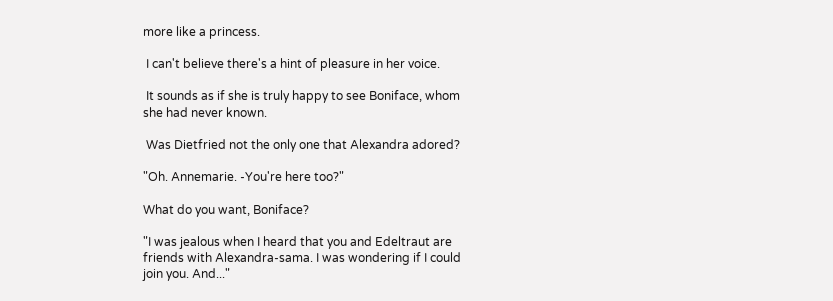more like a princess.

 I can't believe there's a hint of pleasure in her voice.

 It sounds as if she is truly happy to see Boniface, whom she had never known.

 Was Dietfried not the only one that Alexandra adored?

"Oh. Annemarie. -You're here too?"

What do you want, Boniface?

"I was jealous when I heard that you and Edeltraut are friends with Alexandra-sama. I was wondering if I could join you. And..."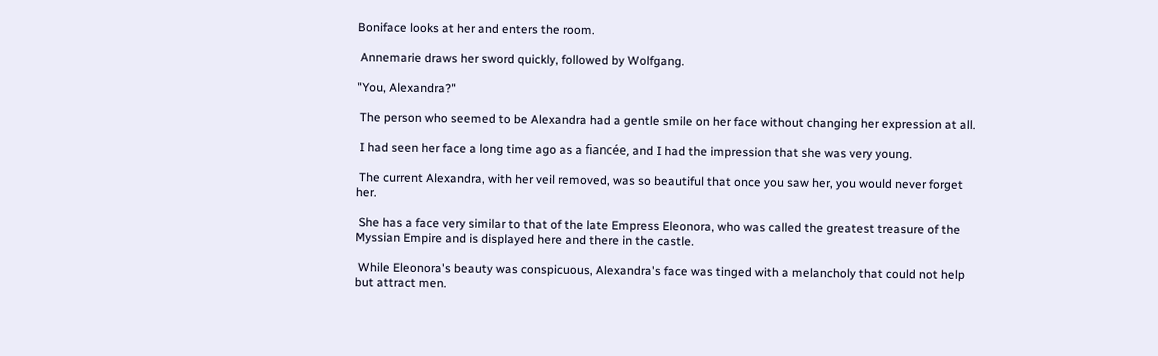Boniface looks at her and enters the room.

 Annemarie draws her sword quickly, followed by Wolfgang.

"You, Alexandra?"

 The person who seemed to be Alexandra had a gentle smile on her face without changing her expression at all.

 I had seen her face a long time ago as a fiancée, and I had the impression that she was very young.

 The current Alexandra, with her veil removed, was so beautiful that once you saw her, you would never forget her.

 She has a face very similar to that of the late Empress Eleonora, who was called the greatest treasure of the Myssian Empire and is displayed here and there in the castle.

 While Eleonora's beauty was conspicuous, Alexandra's face was tinged with a melancholy that could not help but attract men.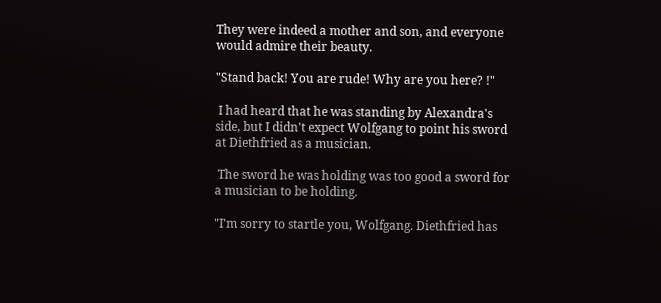They were indeed a mother and son, and everyone would admire their beauty.

"Stand back! You are rude! Why are you here? !"

 I had heard that he was standing by Alexandra's side, but I didn't expect Wolfgang to point his sword at Diethfried as a musician.

 The sword he was holding was too good a sword for a musician to be holding.

"I'm sorry to startle you, Wolfgang. Diethfried has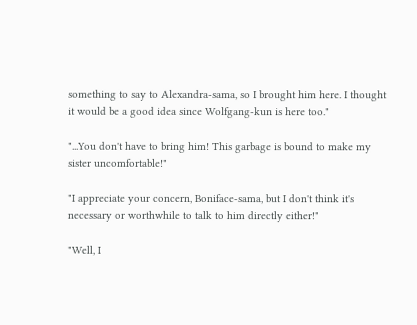something to say to Alexandra-sama, so I brought him here. I thought it would be a good idea since Wolfgang-kun is here too."

"...You don't have to bring him! This garbage is bound to make my sister uncomfortable!"

"I appreciate your concern, Boniface-sama, but I don't think it's necessary or worthwhile to talk to him directly either!"

"Well, I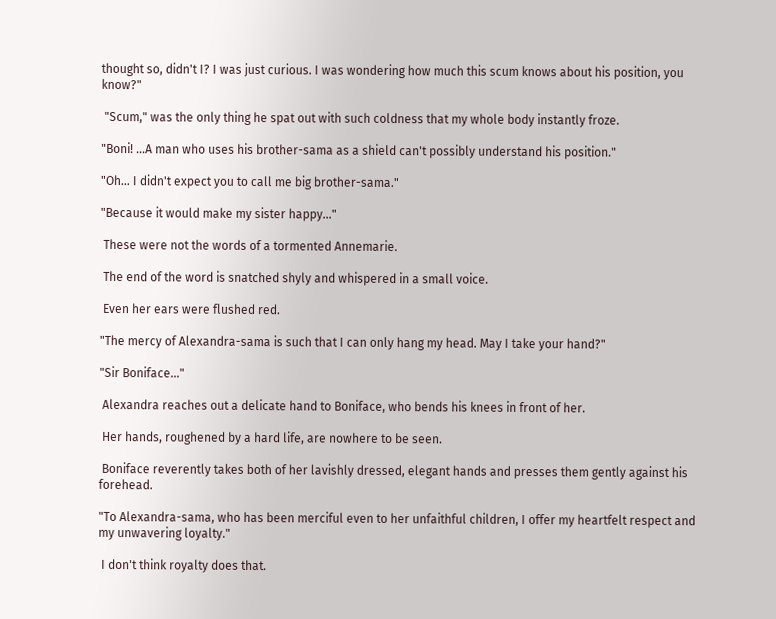thought so, didn't I? I was just curious. I was wondering how much this scum knows about his position, you know?"

 "Scum," was the only thing he spat out with such coldness that my whole body instantly froze.

"Boni! ...A man who uses his brother-sama as a shield can't possibly understand his position."

"Oh... I didn't expect you to call me big brother-sama."

"Because it would make my sister happy..."

 These were not the words of a tormented Annemarie.

 The end of the word is snatched shyly and whispered in a small voice.

 Even her ears were flushed red.

"The mercy of Alexandra-sama is such that I can only hang my head. May I take your hand?"

"Sir Boniface..."

 Alexandra reaches out a delicate hand to Boniface, who bends his knees in front of her.

 Her hands, roughened by a hard life, are nowhere to be seen.

 Boniface reverently takes both of her lavishly dressed, elegant hands and presses them gently against his forehead.

"To Alexandra-sama, who has been merciful even to her unfaithful children, I offer my heartfelt respect and my unwavering loyalty."

 I don't think royalty does that.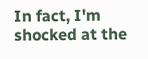In fact, I'm shocked at the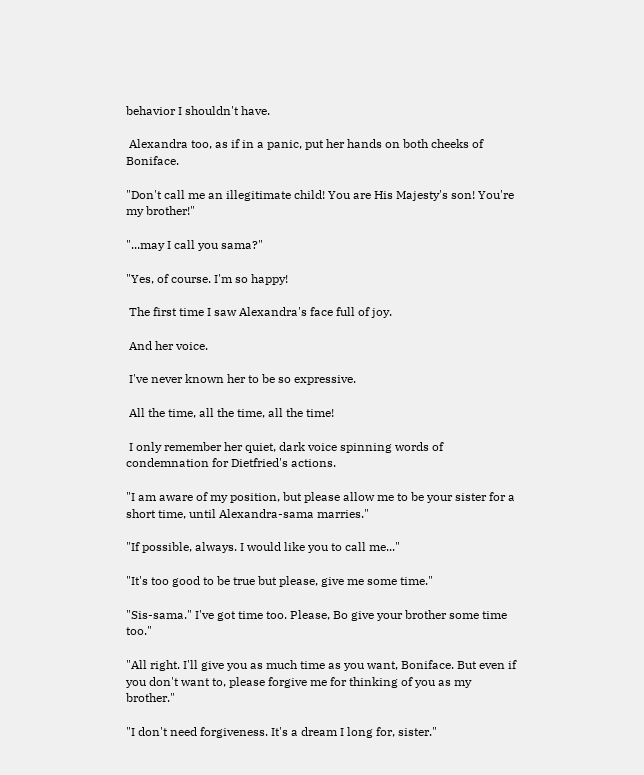behavior I shouldn't have.

 Alexandra too, as if in a panic, put her hands on both cheeks of Boniface.

"Don't call me an illegitimate child! You are His Majesty's son! You're my brother!"

"...may I call you sama?"

"Yes, of course. I'm so happy!

 The first time I saw Alexandra's face full of joy.

 And her voice.

 I've never known her to be so expressive.

 All the time, all the time, all the time!

 I only remember her quiet, dark voice spinning words of condemnation for Dietfried's actions.

"I am aware of my position, but please allow me to be your sister for a short time, until Alexandra-sama marries."

"If possible, always. I would like you to call me..."

"It's too good to be true but please, give me some time."

"Sis-sama." I've got time too. Please, Bo give your brother some time too."

"All right. I'll give you as much time as you want, Boniface. But even if you don't want to, please forgive me for thinking of you as my brother."

"I don't need forgiveness. It's a dream I long for, sister."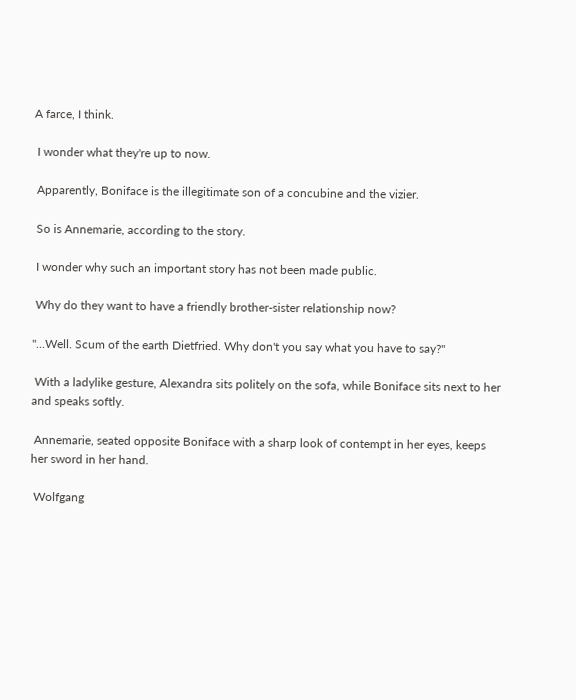A farce, I think.

 I wonder what they're up to now.

 Apparently, Boniface is the illegitimate son of a concubine and the vizier.

 So is Annemarie, according to the story.

 I wonder why such an important story has not been made public.

 Why do they want to have a friendly brother-sister relationship now?

"...Well. Scum of the earth Dietfried. Why don't you say what you have to say?"

 With a ladylike gesture, Alexandra sits politely on the sofa, while Boniface sits next to her and speaks softly.

 Annemarie, seated opposite Boniface with a sharp look of contempt in her eyes, keeps her sword in her hand.

 Wolfgang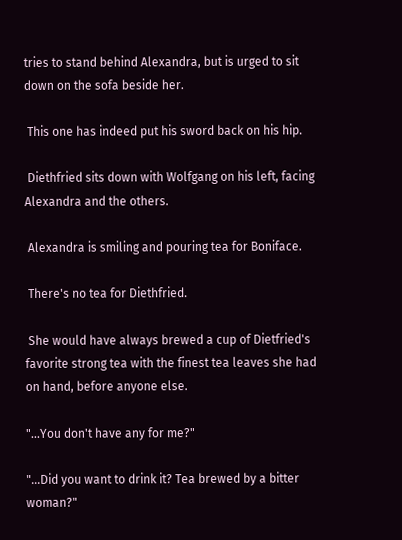tries to stand behind Alexandra, but is urged to sit down on the sofa beside her.

 This one has indeed put his sword back on his hip.

 Diethfried sits down with Wolfgang on his left, facing Alexandra and the others.

 Alexandra is smiling and pouring tea for Boniface.

 There's no tea for Diethfried.

 She would have always brewed a cup of Dietfried's favorite strong tea with the finest tea leaves she had on hand, before anyone else.

"...You don't have any for me?"

"...Did you want to drink it? Tea brewed by a bitter woman?"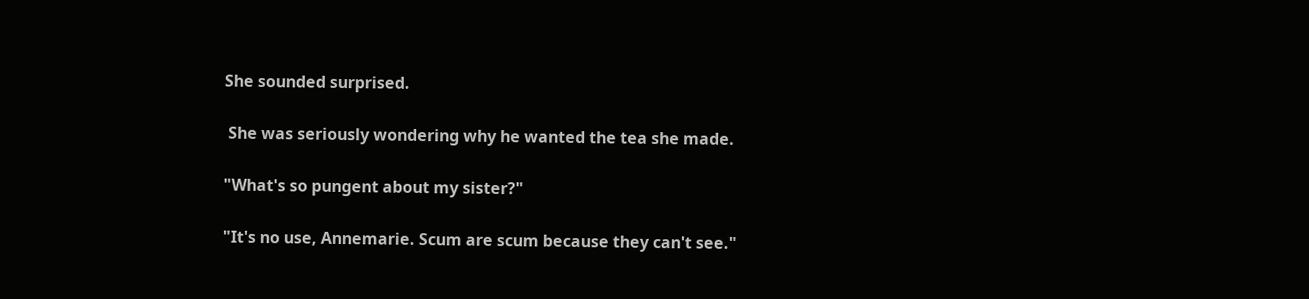She sounded surprised.

 She was seriously wondering why he wanted the tea she made.

"What's so pungent about my sister?"

"It's no use, Annemarie. Scum are scum because they can't see."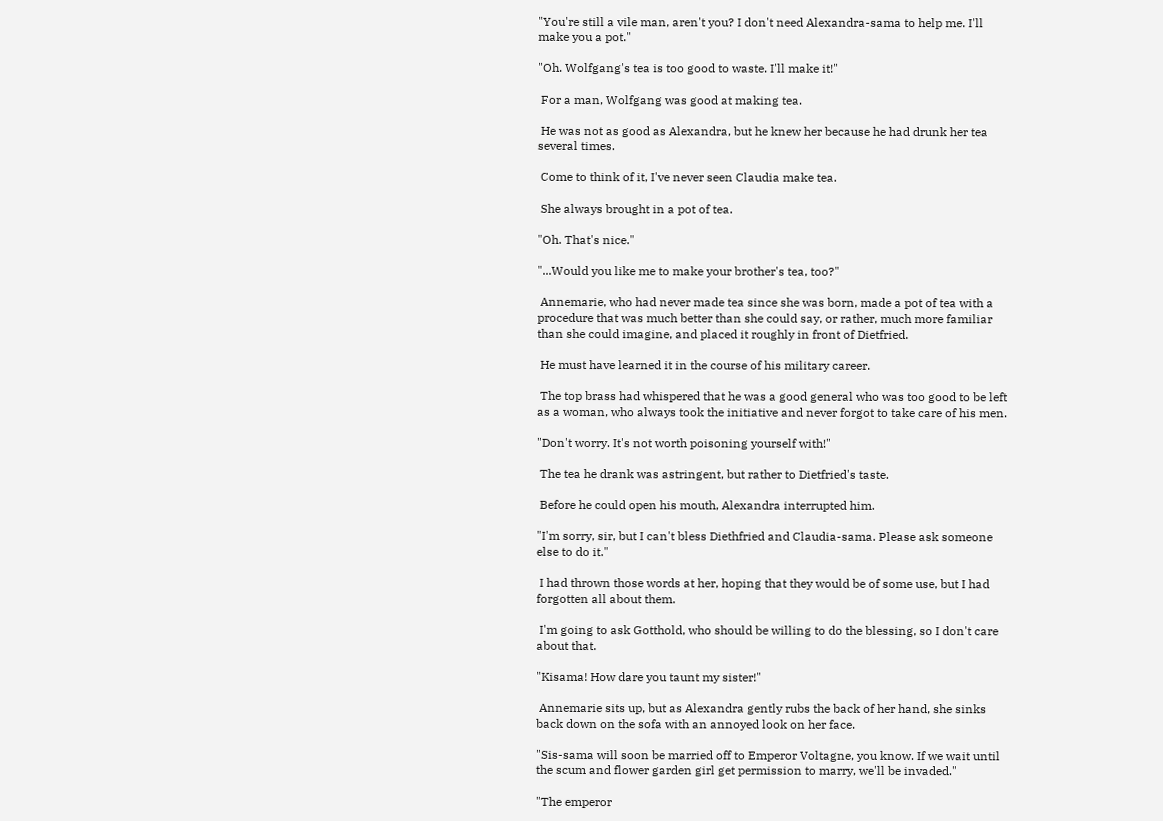"You're still a vile man, aren't you? I don't need Alexandra-sama to help me. I'll make you a pot."

"Oh. Wolfgang's tea is too good to waste. I'll make it!"

 For a man, Wolfgang was good at making tea.

 He was not as good as Alexandra, but he knew her because he had drunk her tea several times.

 Come to think of it, I've never seen Claudia make tea.

 She always brought in a pot of tea.

"Oh. That's nice."

"...Would you like me to make your brother's tea, too?"

 Annemarie, who had never made tea since she was born, made a pot of tea with a procedure that was much better than she could say, or rather, much more familiar than she could imagine, and placed it roughly in front of Dietfried.

 He must have learned it in the course of his military career.

 The top brass had whispered that he was a good general who was too good to be left as a woman, who always took the initiative and never forgot to take care of his men.

"Don't worry. It's not worth poisoning yourself with!"

 The tea he drank was astringent, but rather to Dietfried's taste.

 Before he could open his mouth, Alexandra interrupted him.

"I'm sorry, sir, but I can't bless Diethfried and Claudia-sama. Please ask someone else to do it."

 I had thrown those words at her, hoping that they would be of some use, but I had forgotten all about them.

 I'm going to ask Gotthold, who should be willing to do the blessing, so I don't care about that.

"Kisama! How dare you taunt my sister!"

 Annemarie sits up, but as Alexandra gently rubs the back of her hand, she sinks back down on the sofa with an annoyed look on her face.

"Sis-sama will soon be married off to Emperor Voltagne, you know. If we wait until the scum and flower garden girl get permission to marry, we'll be invaded."

"The emperor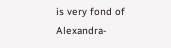is very fond of Alexandra-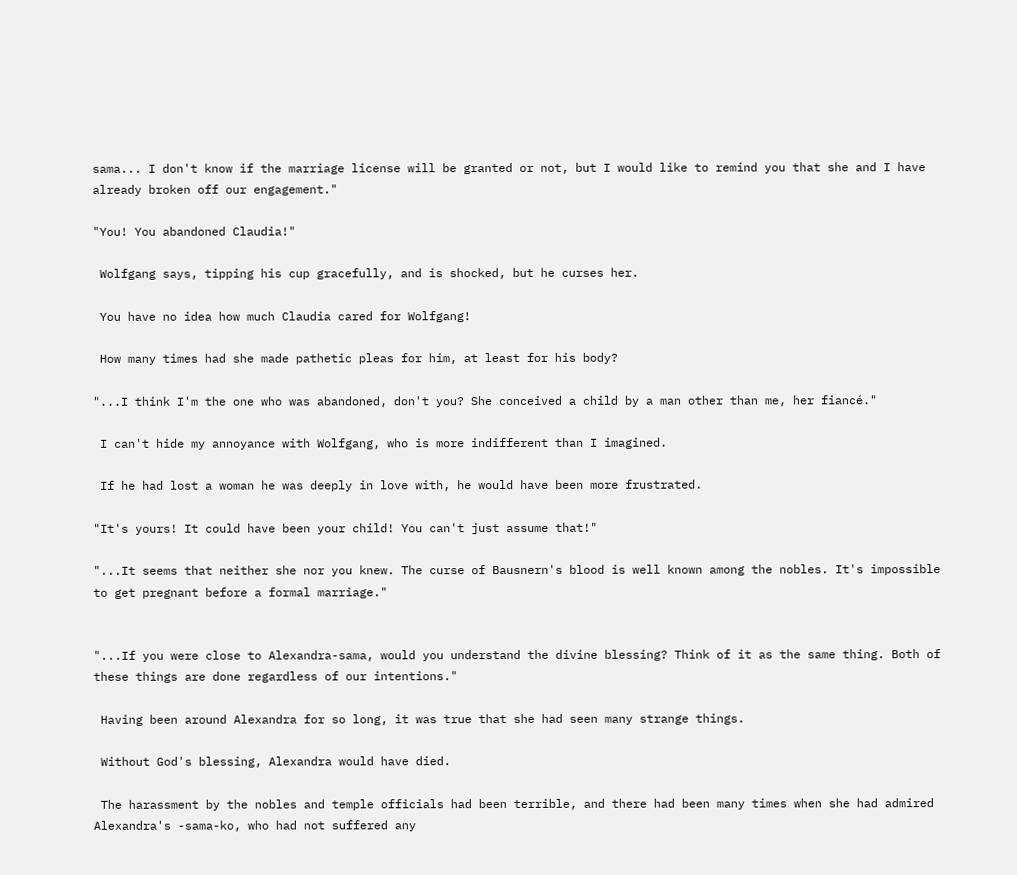sama... I don't know if the marriage license will be granted or not, but I would like to remind you that she and I have already broken off our engagement."

"You! You abandoned Claudia!"

 Wolfgang says, tipping his cup gracefully, and is shocked, but he curses her.

 You have no idea how much Claudia cared for Wolfgang!

 How many times had she made pathetic pleas for him, at least for his body?

"...I think I'm the one who was abandoned, don't you? She conceived a child by a man other than me, her fiancé."

 I can't hide my annoyance with Wolfgang, who is more indifferent than I imagined.

 If he had lost a woman he was deeply in love with, he would have been more frustrated.

"It's yours! It could have been your child! You can't just assume that!"

"...It seems that neither she nor you knew. The curse of Bausnern's blood is well known among the nobles. It's impossible to get pregnant before a formal marriage."


"...If you were close to Alexandra-sama, would you understand the divine blessing? Think of it as the same thing. Both of these things are done regardless of our intentions."

 Having been around Alexandra for so long, it was true that she had seen many strange things.

 Without God's blessing, Alexandra would have died.

 The harassment by the nobles and temple officials had been terrible, and there had been many times when she had admired Alexandra's -sama-ko, who had not suffered any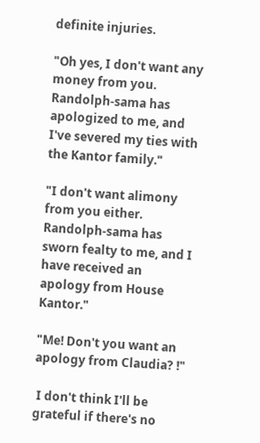definite injuries.

"Oh yes, I don't want any money from you. Randolph-sama has apologized to me, and I've severed my ties with the Kantor family."

"I don't want alimony from you either. Randolph-sama has sworn fealty to me, and I have received an apology from House Kantor."

"Me! Don't you want an apology from Claudia? !"

 I don't think I'll be grateful if there's no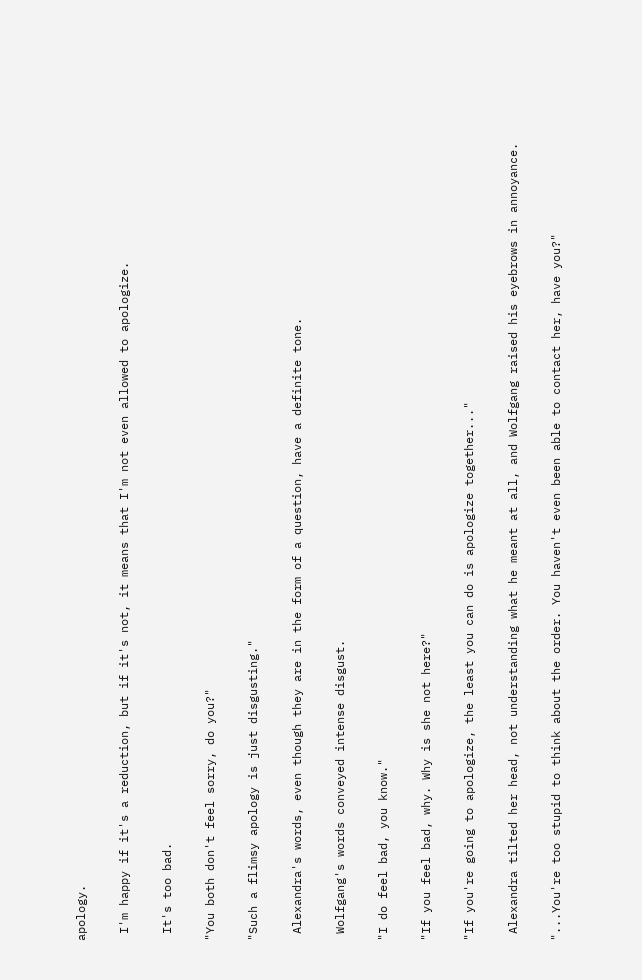apology.

 I'm happy if it's a reduction, but if it's not, it means that I'm not even allowed to apologize.

 It's too bad.

"You both don't feel sorry, do you?"

"Such a flimsy apology is just disgusting."

 Alexandra's words, even though they are in the form of a question, have a definite tone.

 Wolfgang's words conveyed intense disgust.

"I do feel bad, you know."

"If you feel bad, why. Why is she not here?"

"If you're going to apologize, the least you can do is apologize together..."

 Alexandra tilted her head, not understanding what he meant at all, and Wolfgang raised his eyebrows in annoyance.

"...You're too stupid to think about the order. You haven't even been able to contact her, have you?"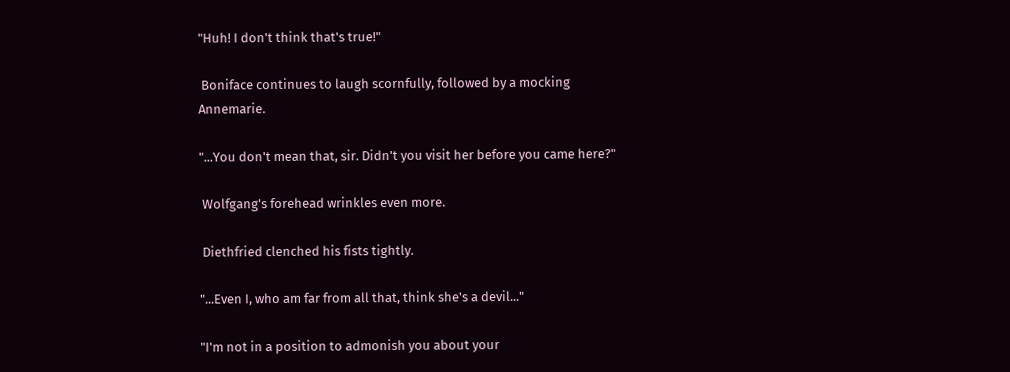"Huh! I don't think that's true!"

 Boniface continues to laugh scornfully, followed by a mocking Annemarie.

"...You don't mean that, sir. Didn't you visit her before you came here?"

 Wolfgang's forehead wrinkles even more.

 Diethfried clenched his fists tightly.

"...Even I, who am far from all that, think she's a devil..."

"I'm not in a position to admonish you about your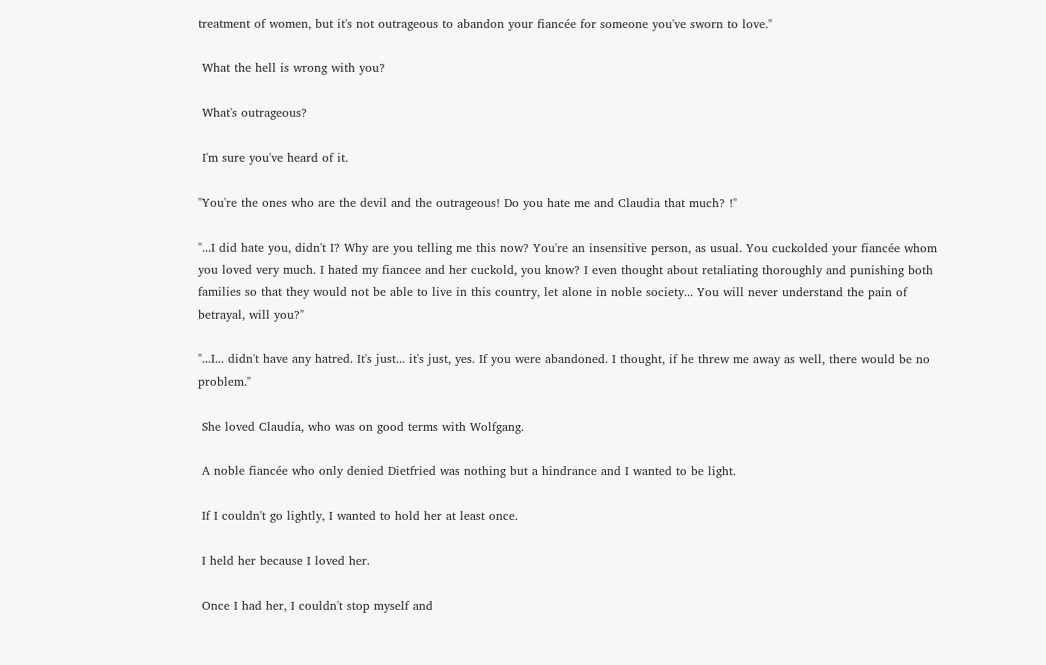treatment of women, but it's not outrageous to abandon your fiancée for someone you've sworn to love."

 What the hell is wrong with you?

 What's outrageous?

 I'm sure you've heard of it.

"You're the ones who are the devil and the outrageous! Do you hate me and Claudia that much? !"

"...I did hate you, didn't I? Why are you telling me this now? You're an insensitive person, as usual. You cuckolded your fiancée whom you loved very much. I hated my fiancee and her cuckold, you know? I even thought about retaliating thoroughly and punishing both families so that they would not be able to live in this country, let alone in noble society... You will never understand the pain of betrayal, will you?"

"...I... didn't have any hatred. It's just... it's just, yes. If you were abandoned. I thought, if he threw me away as well, there would be no problem."

 She loved Claudia, who was on good terms with Wolfgang.

 A noble fiancée who only denied Dietfried was nothing but a hindrance and I wanted to be light.

 If I couldn't go lightly, I wanted to hold her at least once.

 I held her because I loved her.

 Once I had her, I couldn't stop myself and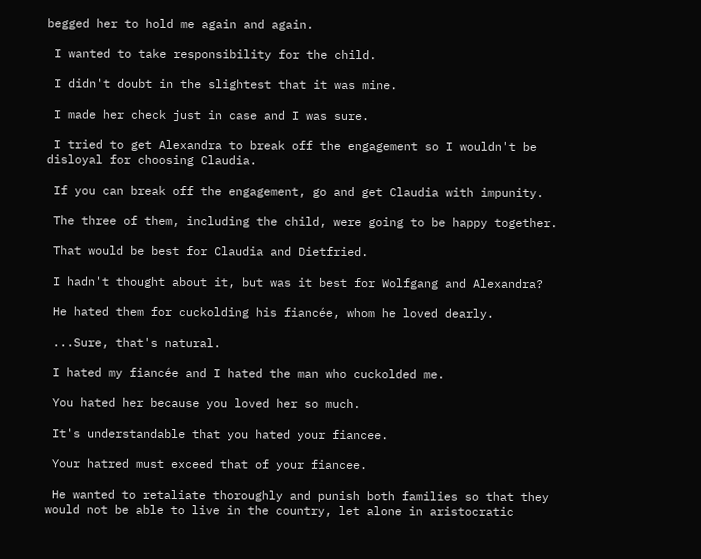begged her to hold me again and again.

 I wanted to take responsibility for the child.

 I didn't doubt in the slightest that it was mine.

 I made her check just in case and I was sure.

 I tried to get Alexandra to break off the engagement so I wouldn't be disloyal for choosing Claudia.

 If you can break off the engagement, go and get Claudia with impunity.

 The three of them, including the child, were going to be happy together.

 That would be best for Claudia and Dietfried.

 I hadn't thought about it, but was it best for Wolfgang and Alexandra?

 He hated them for cuckolding his fiancée, whom he loved dearly.

 ...Sure, that's natural.

 I hated my fiancée and I hated the man who cuckolded me.

 You hated her because you loved her so much.

 It's understandable that you hated your fiancee.

 Your hatred must exceed that of your fiancee.

 He wanted to retaliate thoroughly and punish both families so that they would not be able to live in the country, let alone in aristocratic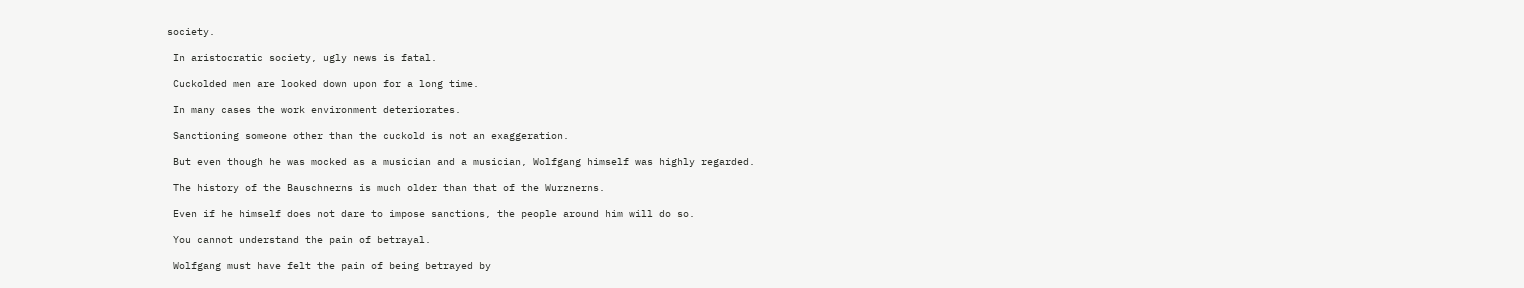society.

 In aristocratic society, ugly news is fatal.

 Cuckolded men are looked down upon for a long time.

 In many cases the work environment deteriorates.

 Sanctioning someone other than the cuckold is not an exaggeration.

 But even though he was mocked as a musician and a musician, Wolfgang himself was highly regarded.

 The history of the Bauschnerns is much older than that of the Wurznerns.

 Even if he himself does not dare to impose sanctions, the people around him will do so.

 You cannot understand the pain of betrayal.

 Wolfgang must have felt the pain of being betrayed by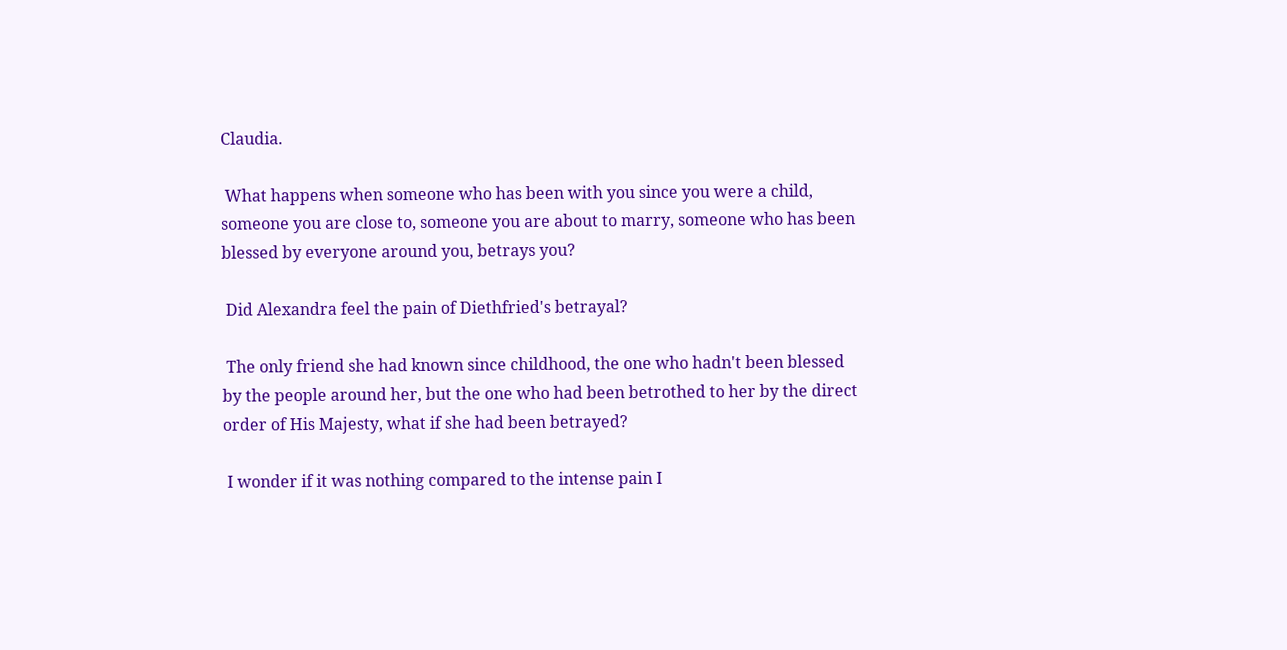Claudia.

 What happens when someone who has been with you since you were a child, someone you are close to, someone you are about to marry, someone who has been blessed by everyone around you, betrays you?

 Did Alexandra feel the pain of Diethfried's betrayal?

 The only friend she had known since childhood, the one who hadn't been blessed by the people around her, but the one who had been betrothed to her by the direct order of His Majesty, what if she had been betrayed?

 I wonder if it was nothing compared to the intense pain I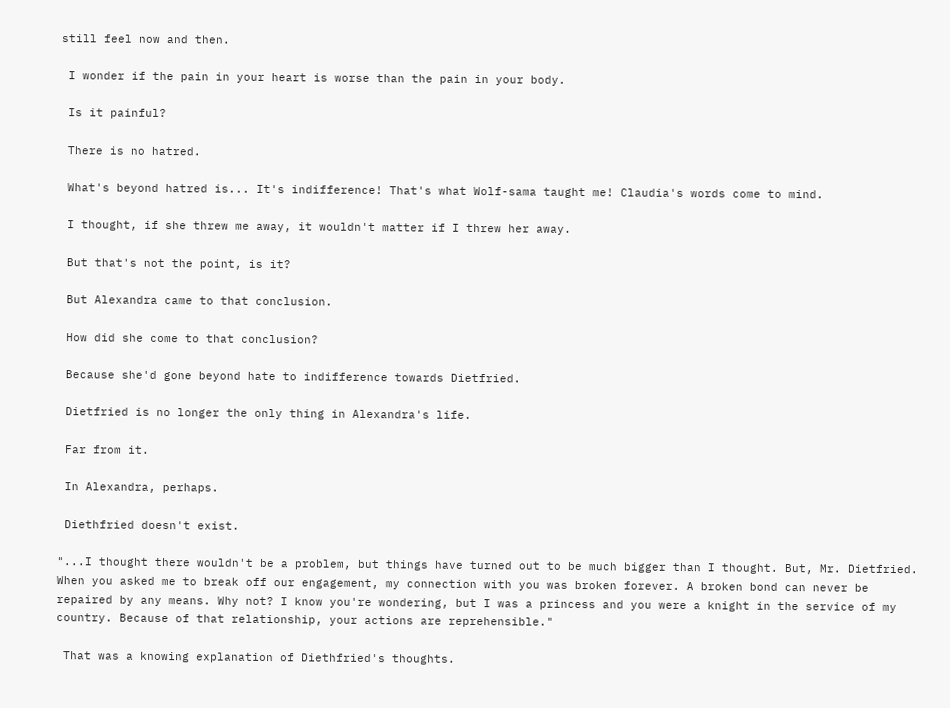still feel now and then.

 I wonder if the pain in your heart is worse than the pain in your body.

 Is it painful?

 There is no hatred.

 What's beyond hatred is... It's indifference! That's what Wolf-sama taught me! Claudia's words come to mind.

 I thought, if she threw me away, it wouldn't matter if I threw her away.

 But that's not the point, is it?

 But Alexandra came to that conclusion.

 How did she come to that conclusion?

 Because she'd gone beyond hate to indifference towards Dietfried.

 Dietfried is no longer the only thing in Alexandra's life.

 Far from it.

 In Alexandra, perhaps.

 Diethfried doesn't exist.

"...I thought there wouldn't be a problem, but things have turned out to be much bigger than I thought. But, Mr. Dietfried. When you asked me to break off our engagement, my connection with you was broken forever. A broken bond can never be repaired by any means. Why not? I know you're wondering, but I was a princess and you were a knight in the service of my country. Because of that relationship, your actions are reprehensible."

 That was a knowing explanation of Diethfried's thoughts.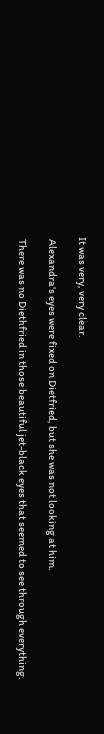It was very, very clear.

 Alexandra's eyes were fixed on Dietfried, but she was not looking at him.

 There was no Diethfried in those beautiful jet-black eyes that seemed to see through everything.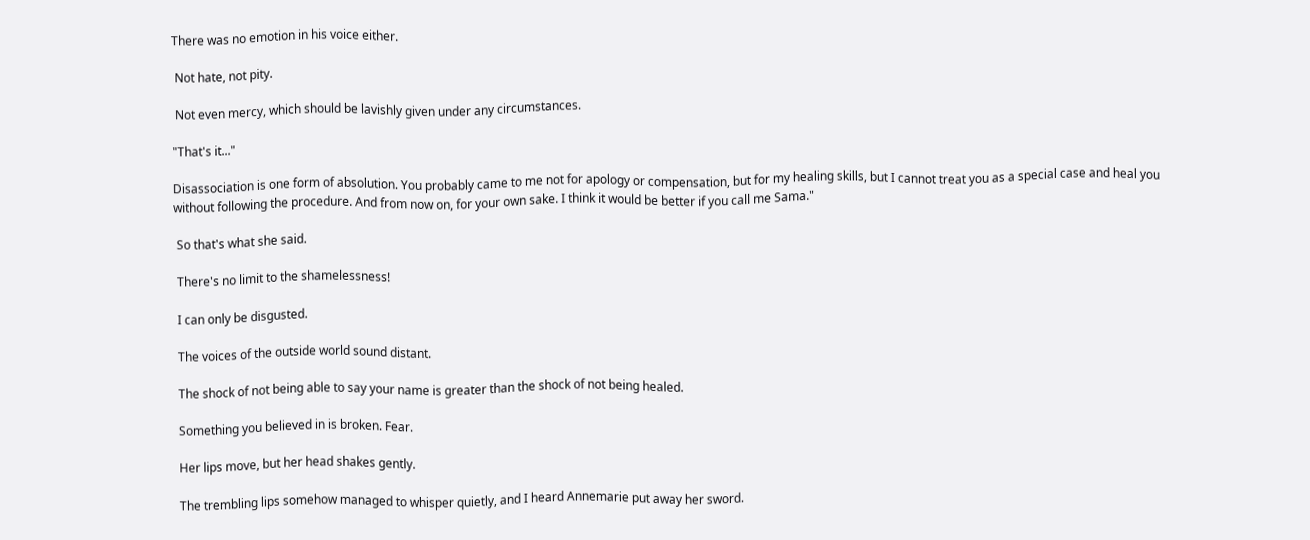There was no emotion in his voice either.

 Not hate, not pity.

 Not even mercy, which should be lavishly given under any circumstances.

"That's it..."

Disassociation is one form of absolution. You probably came to me not for apology or compensation, but for my healing skills, but I cannot treat you as a special case and heal you without following the procedure. And from now on, for your own sake. I think it would be better if you call me Sama."

 So that's what she said.

 There's no limit to the shamelessness!

 I can only be disgusted.

 The voices of the outside world sound distant.

 The shock of not being able to say your name is greater than the shock of not being healed.

 Something you believed in is broken. Fear.

 Her lips move, but her head shakes gently.

 The trembling lips somehow managed to whisper quietly, and I heard Annemarie put away her sword.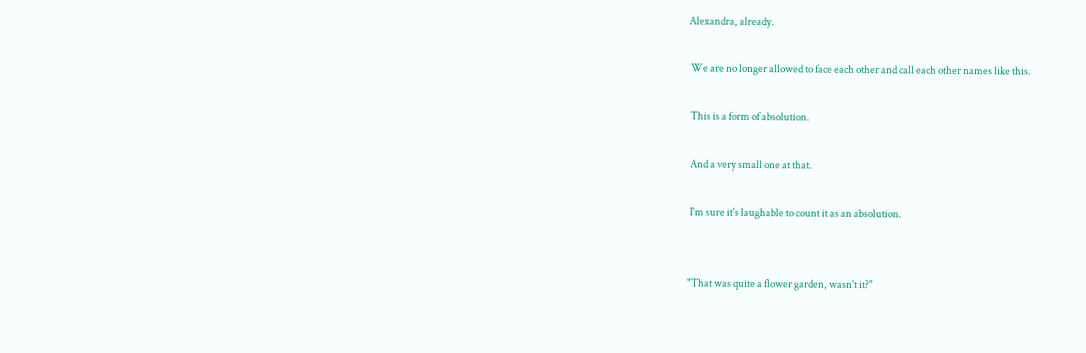Alexandra, already.

 We are no longer allowed to face each other and call each other names like this.

 This is a form of absolution.

 And a very small one at that.

 I'm sure it's laughable to count it as an absolution.


"That was quite a flower garden, wasn't it?"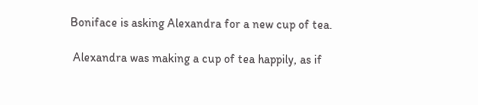Boniface is asking Alexandra for a new cup of tea.

 Alexandra was making a cup of tea happily, as if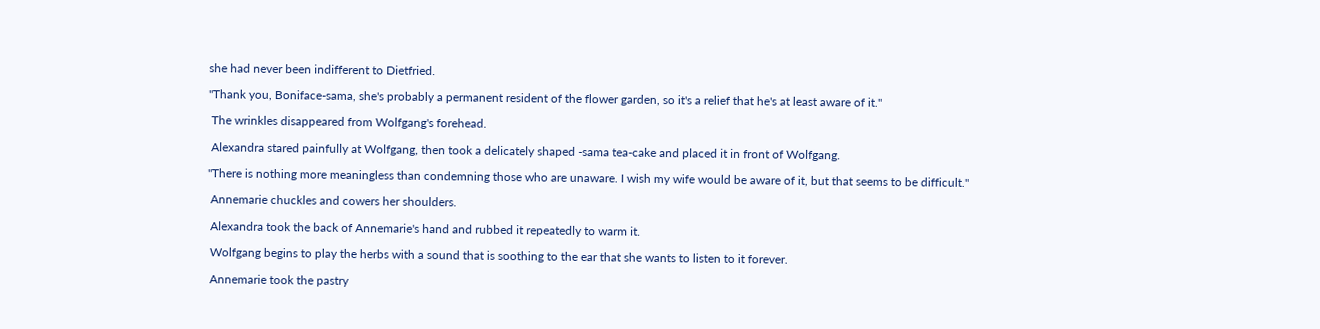she had never been indifferent to Dietfried.

"Thank you, Boniface-sama, she's probably a permanent resident of the flower garden, so it's a relief that he's at least aware of it."

 The wrinkles disappeared from Wolfgang's forehead.

 Alexandra stared painfully at Wolfgang, then took a delicately shaped -sama tea-cake and placed it in front of Wolfgang.

"There is nothing more meaningless than condemning those who are unaware. I wish my wife would be aware of it, but that seems to be difficult."

 Annemarie chuckles and cowers her shoulders.

 Alexandra took the back of Annemarie's hand and rubbed it repeatedly to warm it.

 Wolfgang begins to play the herbs with a sound that is soothing to the ear that she wants to listen to it forever.

 Annemarie took the pastry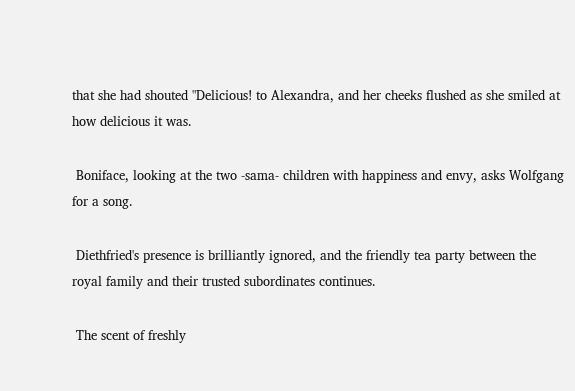that she had shouted "Delicious! to Alexandra, and her cheeks flushed as she smiled at how delicious it was.

 Boniface, looking at the two -sama- children with happiness and envy, asks Wolfgang for a song.

 Diethfried's presence is brilliantly ignored, and the friendly tea party between the royal family and their trusted subordinates continues.

 The scent of freshly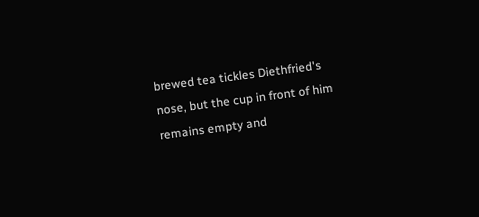brewed tea tickles Diethfried's nose, but the cup in front of him remains empty and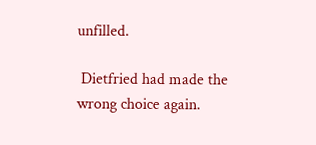unfilled.

 Dietfried had made the wrong choice again.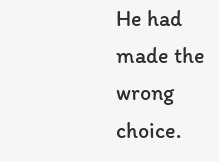He had made the wrong choice.